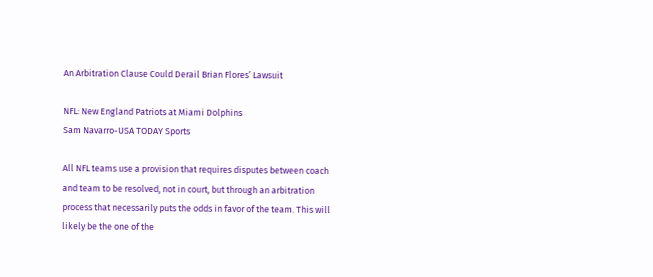An Arbitration Clause Could Derail Brian Flores’ Lawsuit

NFL: New England Patriots at Miami Dolphins
Sam Navarro-USA TODAY Sports

All NFL teams use a provision that requires disputes between coach and team to be resolved, not in court, but through an arbitration process that necessarily puts the odds in favor of the team. This will likely be the one of the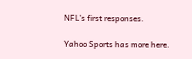NFL’s first responses.

Yahoo Sports has more here.